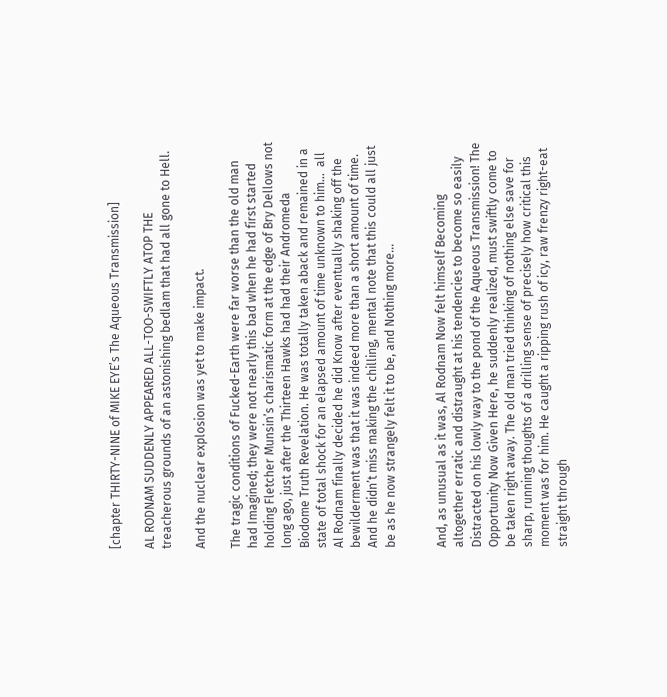[chapter THIRTY-NINE of MIKE EYE’s The Aqueous Transmission]

AL RODNAM SUDDENLY APPEARED ALL-TOO-SWIFTLY ATOP THE treacherous grounds of an astonishing bedlam that had all gone to Hell.

And the nuclear explosion was yet to make impact.

The tragic conditions of Fucked-Earth were far worse than the old man had Imagined; they were not nearly this bad when he had first started holding Fletcher Munsin’s charismatic form at the edge of Bry Dellows not long ago, just after the Thirteen Hawks had had their Andromeda Biodome Truth Revelation. He was totally taken aback and remained in a state of total shock for an elapsed amount of time unknown to him…  all Al Rodnam finally decided he did Know after eventually shaking off the bewilderment was that it was indeed more than a short amount of time. And he didn’t miss making the chilling, mental note that this could all just be as he now strangely felt it to be, and Nothing more…


And, as unusual as it was, Al Rodnam Now felt himself Becoming altogether erratic and distraught at his tendencies to become so easily Distracted on his lowly way to the pond of the Aqueous Transmission! The Opportunity Now Given Here, he suddenly realized, must swiftly come to be taken right away. The old man tried thinking of nothing else save for sharp, running thoughts of a drilling sense of precisely how critical this moment was for him. He caught a ripping rush of icy, raw frenzy right-eat straight through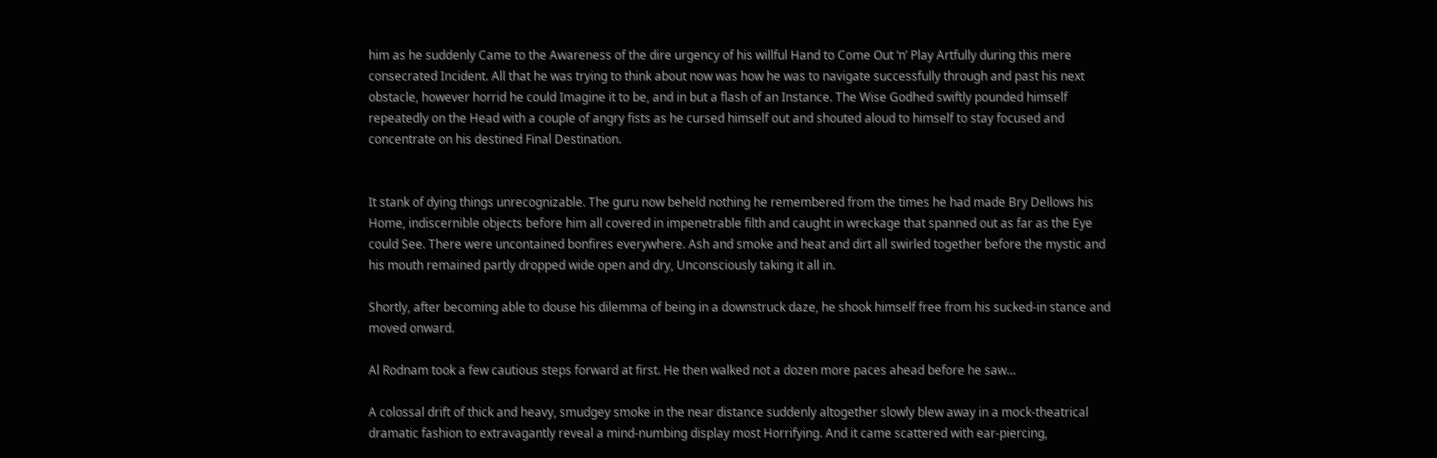him as he suddenly Came to the Awareness of the dire urgency of his willful Hand to Come Out ‘n’ Play Artfully during this mere consecrated Incident. All that he was trying to think about now was how he was to navigate successfully through and past his next obstacle, however horrid he could Imagine it to be, and in but a flash of an Instance. The Wise Godhed swiftly pounded himself repeatedly on the Head with a couple of angry fists as he cursed himself out and shouted aloud to himself to stay focused and concentrate on his destined Final Destination.


It stank of dying things unrecognizable. The guru now beheld nothing he remembered from the times he had made Bry Dellows his Home, indiscernible objects before him all covered in impenetrable filth and caught in wreckage that spanned out as far as the Eye could See. There were uncontained bonfires everywhere. Ash and smoke and heat and dirt all swirled together before the mystic and his mouth remained partly dropped wide open and dry, Unconsciously taking it all in.

Shortly, after becoming able to douse his dilemma of being in a downstruck daze, he shook himself free from his sucked-in stance and moved onward.

Al Rodnam took a few cautious steps forward at first. He then walked not a dozen more paces ahead before he saw…

A colossal drift of thick and heavy, smudgey smoke in the near distance suddenly altogether slowly blew away in a mock-theatrical dramatic fashion to extravagantly reveal a mind-numbing display most Horrifying. And it came scattered with ear-piercing,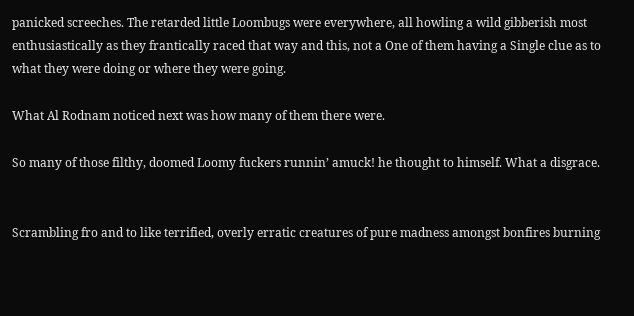panicked screeches. The retarded little Loombugs were everywhere, all howling a wild gibberish most enthusiastically as they frantically raced that way and this, not a One of them having a Single clue as to what they were doing or where they were going.

What Al Rodnam noticed next was how many of them there were.

So many of those filthy, doomed Loomy fuckers runnin’ amuck! he thought to himself. What a disgrace.


Scrambling fro and to like terrified, overly erratic creatures of pure madness amongst bonfires burning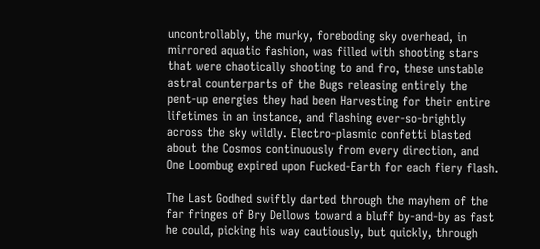uncontrollably, the murky, foreboding sky overhead, in mirrored aquatic fashion, was filled with shooting stars that were chaotically shooting to and fro, these unstable astral counterparts of the Bugs releasing entirely the pent-up energies they had been Harvesting for their entire lifetimes in an instance, and flashing ever-so-brightly across the sky wildly. Electro-plasmic confetti blasted about the Cosmos continuously from every direction, and One Loombug expired upon Fucked-Earth for each fiery flash.

The Last Godhed swiftly darted through the mayhem of the far fringes of Bry Dellows toward a bluff by-and-by as fast he could, picking his way cautiously, but quickly, through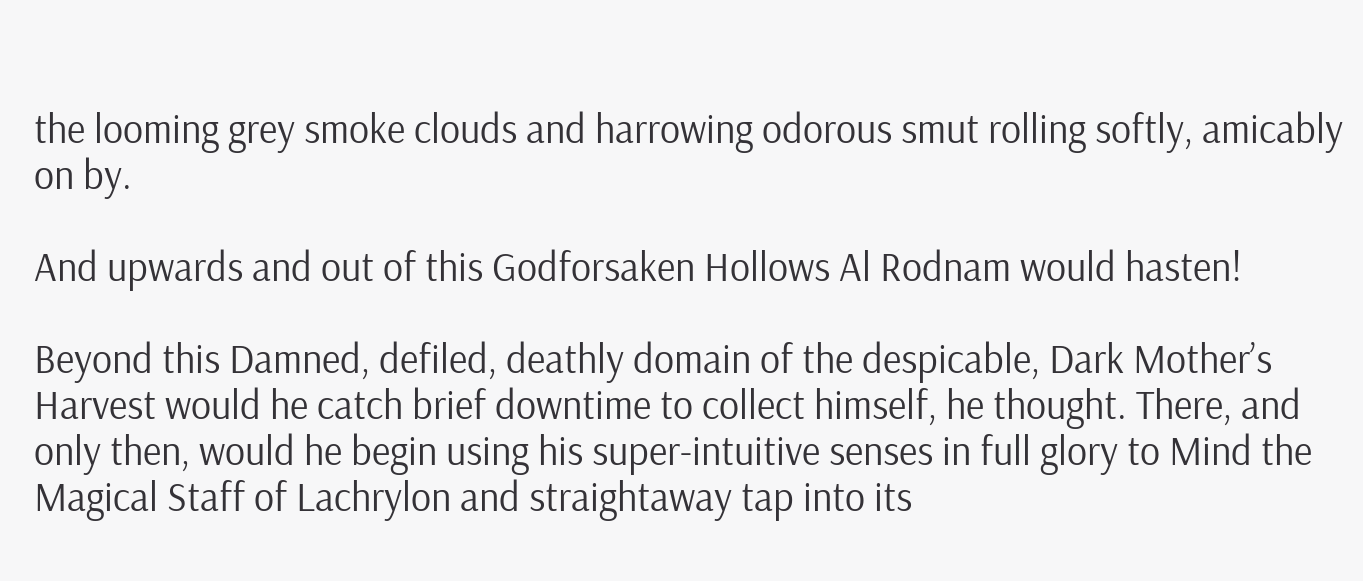the looming grey smoke clouds and harrowing odorous smut rolling softly, amicably on by.

And upwards and out of this Godforsaken Hollows Al Rodnam would hasten!

Beyond this Damned, defiled, deathly domain of the despicable, Dark Mother’s Harvest would he catch brief downtime to collect himself, he thought. There, and only then, would he begin using his super-intuitive senses in full glory to Mind the Magical Staff of Lachrylon and straightaway tap into its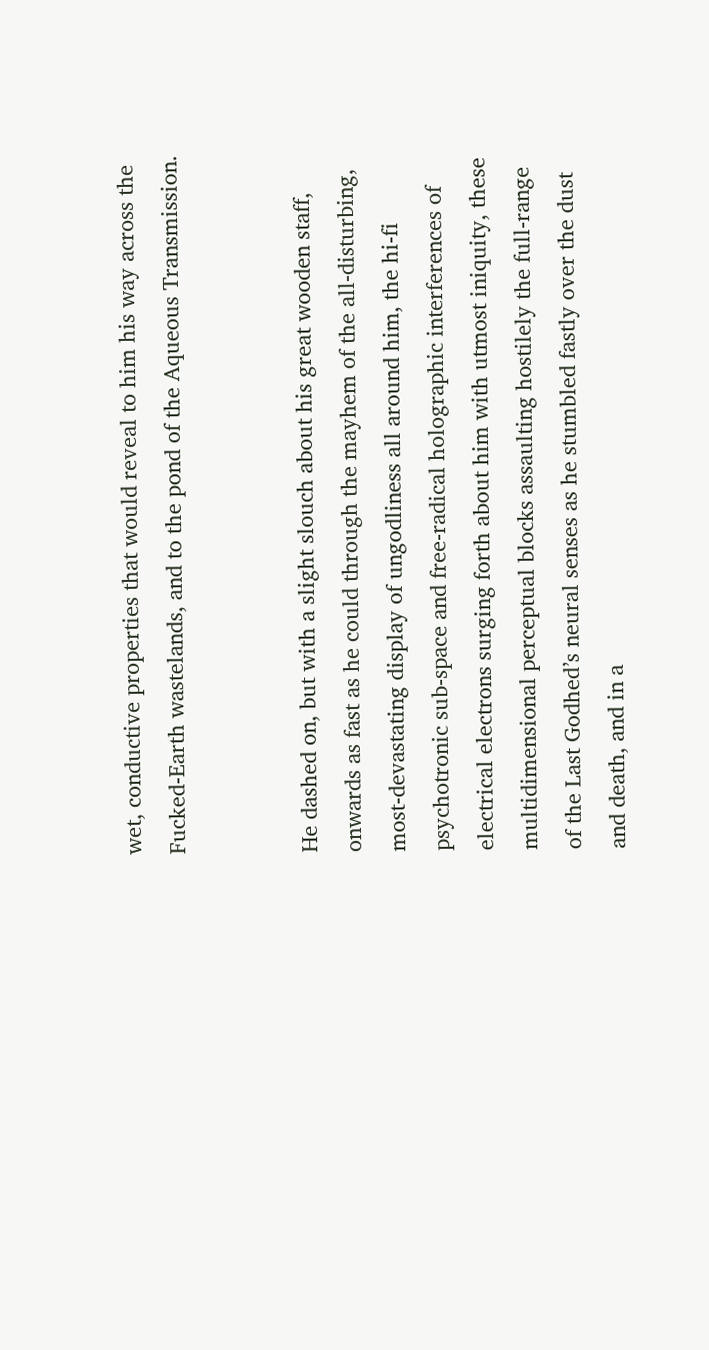wet, conductive properties that would reveal to him his way across the Fucked-Earth wastelands, and to the pond of the Aqueous Transmission.


He dashed on, but with a slight slouch about his great wooden staff, onwards as fast as he could through the mayhem of the all-disturbing, most-devastating display of ungodliness all around him, the hi-fi psychotronic sub-space and free-radical holographic interferences of electrical electrons surging forth about him with utmost iniquity, these multidimensional perceptual blocks assaulting hostilely the full-range of the Last Godhed’s neural senses as he stumbled fastly over the dust and death, and in a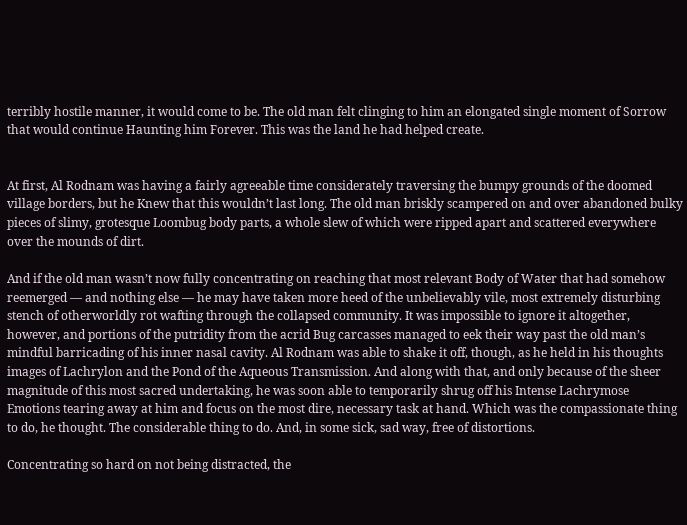terribly hostile manner, it would come to be. The old man felt clinging to him an elongated single moment of Sorrow that would continue Haunting him Forever. This was the land he had helped create.


At first, Al Rodnam was having a fairly agreeable time considerately traversing the bumpy grounds of the doomed village borders, but he Knew that this wouldn’t last long. The old man briskly scampered on and over abandoned bulky pieces of slimy, grotesque Loombug body parts, a whole slew of which were ripped apart and scattered everywhere over the mounds of dirt.

And if the old man wasn’t now fully concentrating on reaching that most relevant Body of Water that had somehow reemerged — and nothing else — he may have taken more heed of the unbelievably vile, most extremely disturbing stench of otherworldly rot wafting through the collapsed community. It was impossible to ignore it altogether, however, and portions of the putridity from the acrid Bug carcasses managed to eek their way past the old man’s mindful barricading of his inner nasal cavity. Al Rodnam was able to shake it off, though, as he held in his thoughts images of Lachrylon and the Pond of the Aqueous Transmission. And along with that, and only because of the sheer magnitude of this most sacred undertaking, he was soon able to temporarily shrug off his Intense Lachrymose Emotions tearing away at him and focus on the most dire, necessary task at hand. Which was the compassionate thing to do, he thought. The considerable thing to do. And, in some sick, sad way, free of distortions.

Concentrating so hard on not being distracted, the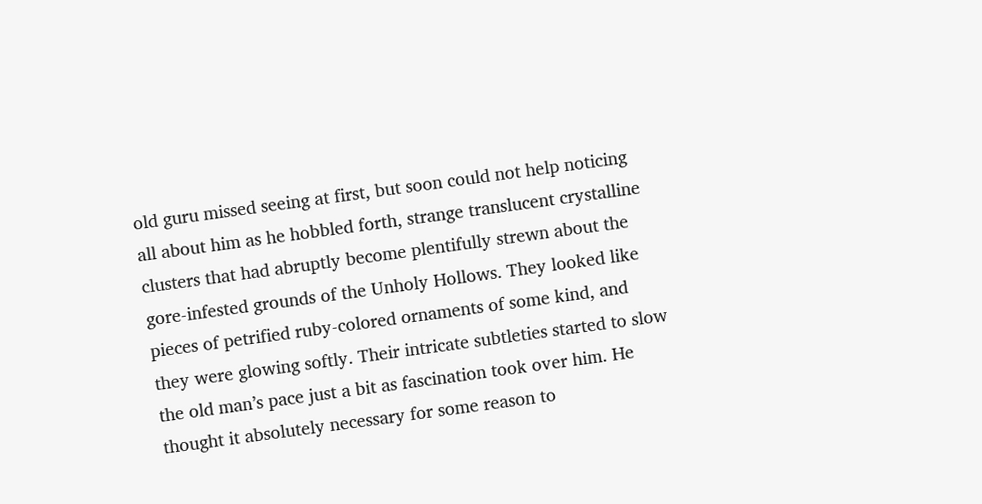old guru missed seeing at first, but soon could not help noticing all about him as he hobbled forth, strange translucent crystalline clusters that had abruptly become plentifully strewn about the gore-infested grounds of the Unholy Hollows. They looked like pieces of petrified ruby-colored ornaments of some kind, and they were glowing softly. Their intricate subtleties started to slow the old man’s pace just a bit as fascination took over him. He thought it absolutely necessary for some reason to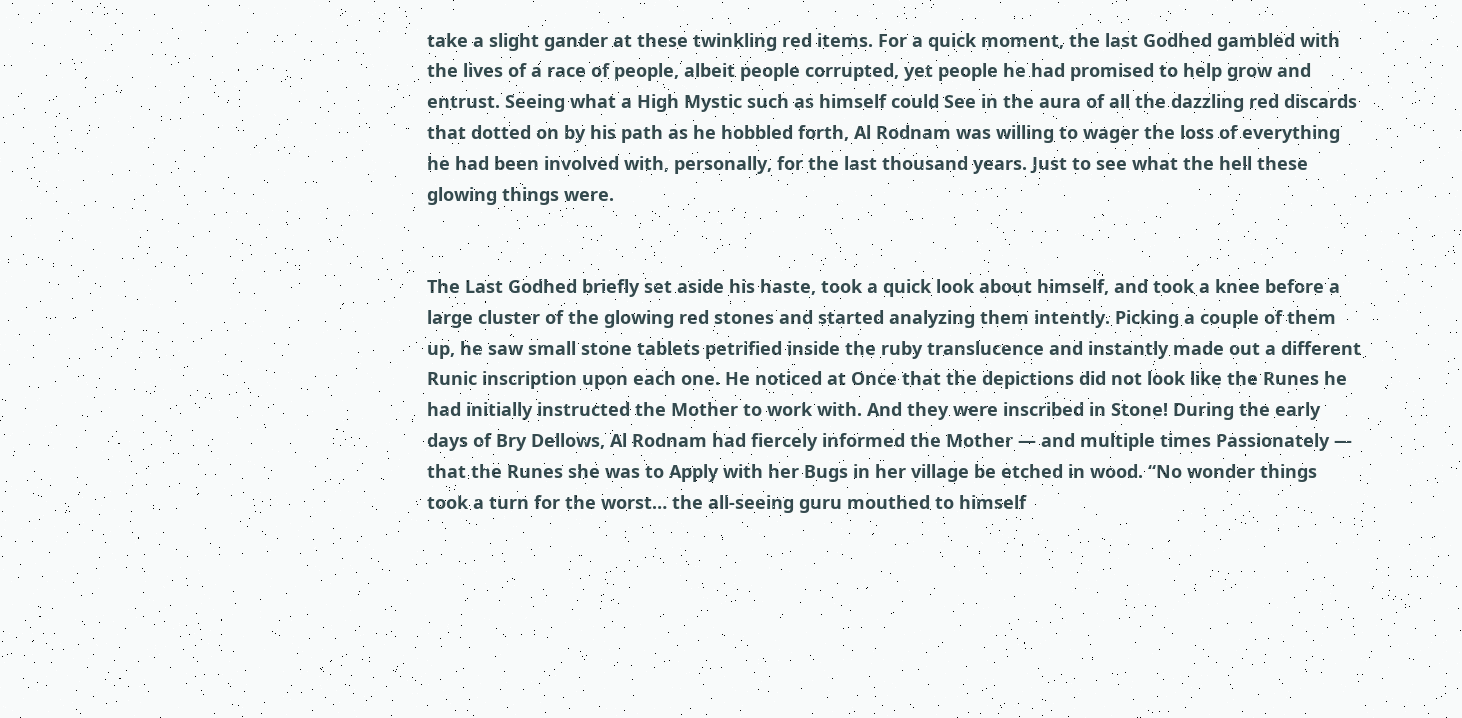take a slight gander at these twinkling red items. For a quick moment, the last Godhed gambled with the lives of a race of people, albeit people corrupted, yet people he had promised to help grow and entrust. Seeing what a High Mystic such as himself could See in the aura of all the dazzling red discards that dotted on by his path as he hobbled forth, Al Rodnam was willing to wager the loss of everything he had been involved with, personally, for the last thousand years. Just to see what the hell these glowing things were.


The Last Godhed briefly set aside his haste, took a quick look about himself, and took a knee before a large cluster of the glowing red stones and started analyzing them intently. Picking a couple of them up, he saw small stone tablets petrified inside the ruby translucence and instantly made out a different Runic inscription upon each one. He noticed at Once that the depictions did not look like the Runes he had initially instructed the Mother to work with. And they were inscribed in Stone! During the early days of Bry Dellows, Al Rodnam had fiercely informed the Mother — and multiple times Passionately — that the Runes she was to Apply with her Bugs in her village be etched in wood. “No wonder things took a turn for the worst… the all-seeing guru mouthed to himself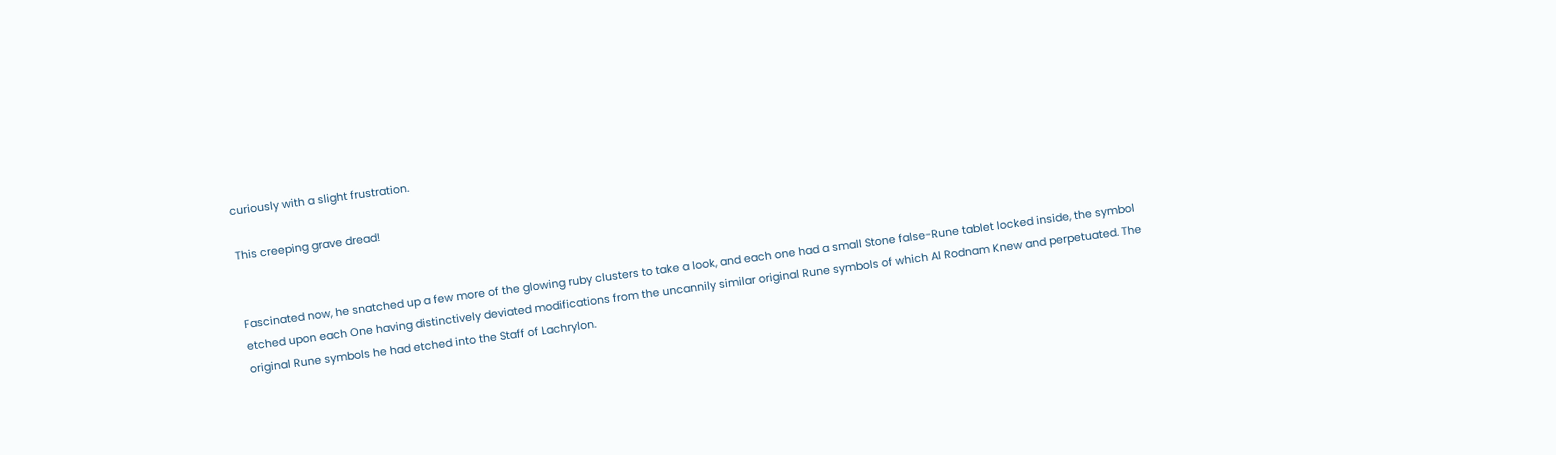curiously with a slight frustration.

This creeping grave dread!


Fascinated now, he snatched up a few more of the glowing ruby clusters to take a look, and each one had a small Stone false-Rune tablet locked inside, the symbol etched upon each One having distinctively deviated modifications from the uncannily similar original Rune symbols of which Al Rodnam Knew and perpetuated. The original Rune symbols he had etched into the Staff of Lachrylon.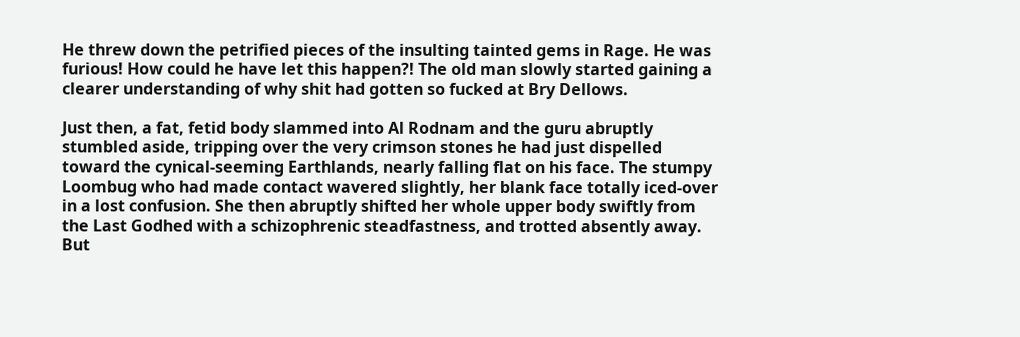He threw down the petrified pieces of the insulting tainted gems in Rage. He was furious! How could he have let this happen?! The old man slowly started gaining a clearer understanding of why shit had gotten so fucked at Bry Dellows.

Just then, a fat, fetid body slammed into Al Rodnam and the guru abruptly stumbled aside, tripping over the very crimson stones he had just dispelled toward the cynical-seeming Earthlands, nearly falling flat on his face. The stumpy Loombug who had made contact wavered slightly, her blank face totally iced-over in a lost confusion. She then abruptly shifted her whole upper body swiftly from the Last Godhed with a schizophrenic steadfastness, and trotted absently away. But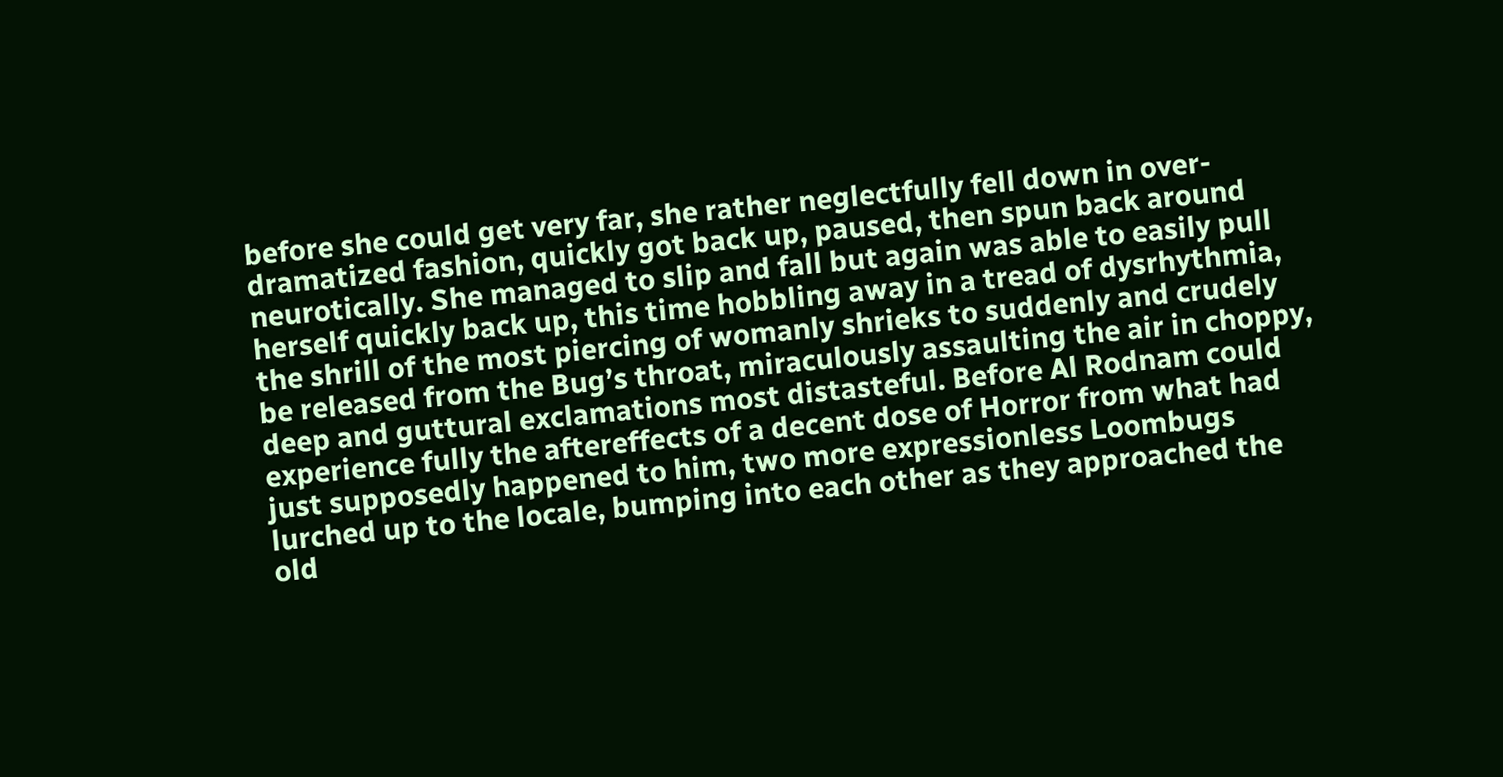before she could get very far, she rather neglectfully fell down in over-dramatized fashion, quickly got back up, paused, then spun back around neurotically. She managed to slip and fall but again was able to easily pull herself quickly back up, this time hobbling away in a tread of dysrhythmia, the shrill of the most piercing of womanly shrieks to suddenly and crudely be released from the Bug’s throat, miraculously assaulting the air in choppy, deep and guttural exclamations most distasteful. Before Al Rodnam could experience fully the aftereffects of a decent dose of Horror from what had just supposedly happened to him, two more expressionless Loombugs lurched up to the locale, bumping into each other as they approached the old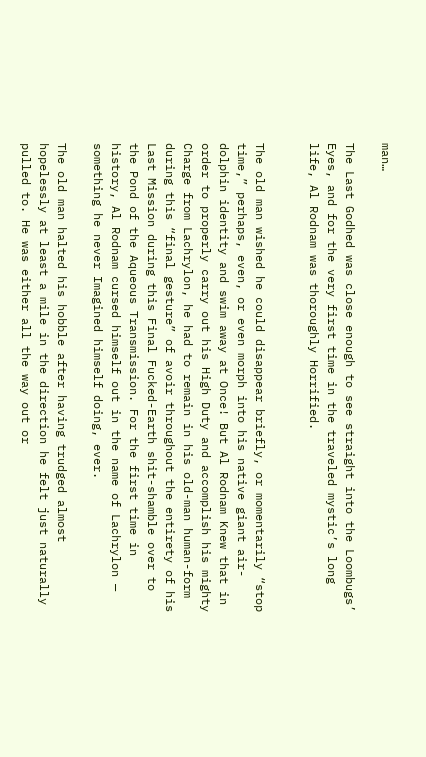man…

The Last Godhed was close enough to see straight into the Loombugs’ Eyes, and for the very first time in the traveled mystic’s long life, Al Rodnam was thoroughly Horrified.


The old man wished he could disappear briefly, or momentarily “stop time,” perhaps, even, or even morph into his native giant air-dolphin identity and swim away at Once! But Al Rodnam Knew that in order to properly carry out his High Duty and accomplish his mighty Charge from Lachrylon, he had to remain in his old-man human-form during this “final gesture” of avoir throughout the entirety of his Last Mission during this Final Fucked-Earth shit-shamble over to the Pond of the Aqueous Transmission. For the first time in history, Al Rodnam cursed himself out in the name of Lachrylon — something he never Imagined himself doing, ever.

The old man halted his hobble after having trudged almost hopelessly at least a mile in the direction he felt just naturally pulled to. He was either all the way out or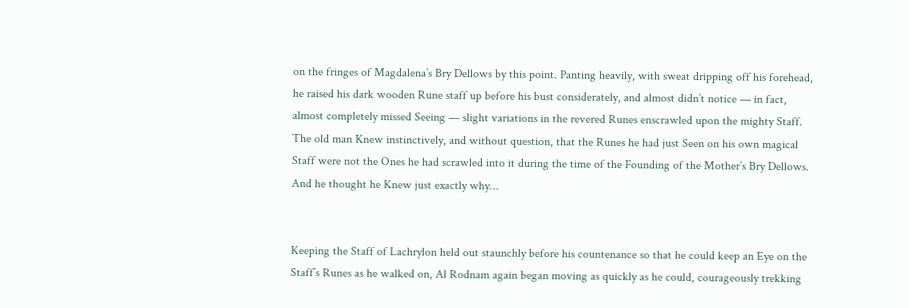on the fringes of Magdalena’s Bry Dellows by this point. Panting heavily, with sweat dripping off his forehead, he raised his dark wooden Rune staff up before his bust considerately, and almost didn’t notice — in fact, almost completely missed Seeing — slight variations in the revered Runes enscrawled upon the mighty Staff. The old man Knew instinctively, and without question, that the Runes he had just Seen on his own magical Staff were not the Ones he had scrawled into it during the time of the Founding of the Mother’s Bry Dellows. And he thought he Knew just exactly why…


Keeping the Staff of Lachrylon held out staunchly before his countenance so that he could keep an Eye on the Staff’s Runes as he walked on, Al Rodnam again began moving as quickly as he could, courageously trekking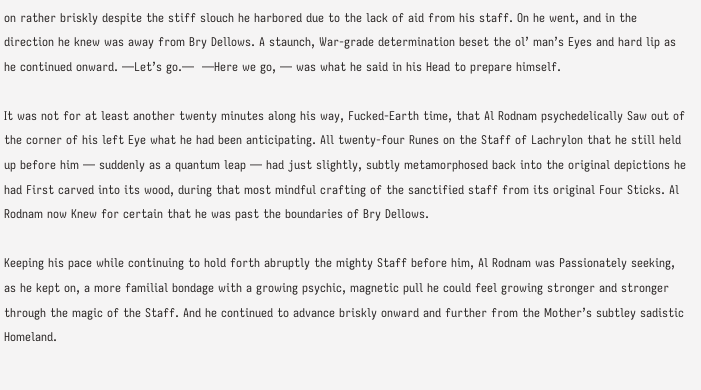on rather briskly despite the stiff slouch he harbored due to the lack of aid from his staff. On he went, and in the direction he knew was away from Bry Dellows. A staunch, War-grade determination beset the ol’ man’s Eyes and hard lip as he continued onward. —Let’s go.—  —Here we go, — was what he said in his Head to prepare himself.

It was not for at least another twenty minutes along his way, Fucked-Earth time, that Al Rodnam psychedelically Saw out of the corner of his left Eye what he had been anticipating. All twenty-four Runes on the Staff of Lachrylon that he still held up before him — suddenly as a quantum leap — had just slightly, subtly metamorphosed back into the original depictions he had First carved into its wood, during that most mindful crafting of the sanctified staff from its original Four Sticks. Al Rodnam now Knew for certain that he was past the boundaries of Bry Dellows.

Keeping his pace while continuing to hold forth abruptly the mighty Staff before him, Al Rodnam was Passionately seeking, as he kept on, a more familial bondage with a growing psychic, magnetic pull he could feel growing stronger and stronger through the magic of the Staff. And he continued to advance briskly onward and further from the Mother’s subtley sadistic Homeland.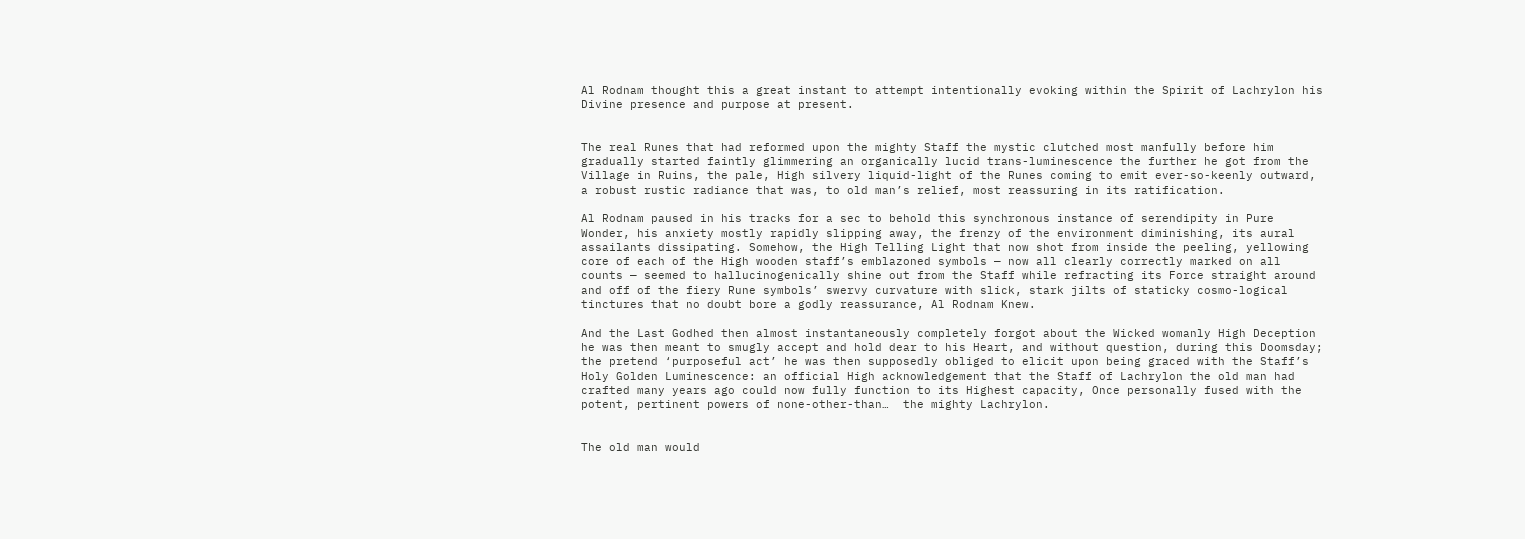Al Rodnam thought this a great instant to attempt intentionally evoking within the Spirit of Lachrylon his Divine presence and purpose at present.


The real Runes that had reformed upon the mighty Staff the mystic clutched most manfully before him gradually started faintly glimmering an organically lucid trans-luminescence the further he got from the Village in Ruins, the pale, High silvery liquid-light of the Runes coming to emit ever-so-keenly outward, a robust rustic radiance that was, to old man’s relief, most reassuring in its ratification.

Al Rodnam paused in his tracks for a sec to behold this synchronous instance of serendipity in Pure Wonder, his anxiety mostly rapidly slipping away, the frenzy of the environment diminishing, its aural assailants dissipating. Somehow, the High Telling Light that now shot from inside the peeling, yellowing core of each of the High wooden staff’s emblazoned symbols — now all clearly correctly marked on all counts — seemed to hallucinogenically shine out from the Staff while refracting its Force straight around and off of the fiery Rune symbols’ swervy curvature with slick, stark jilts of staticky cosmo-logical tinctures that no doubt bore a godly reassurance, Al Rodnam Knew.

And the Last Godhed then almost instantaneously completely forgot about the Wicked womanly High Deception he was then meant to smugly accept and hold dear to his Heart, and without question, during this Doomsday; the pretend ‘purposeful act’ he was then supposedly obliged to elicit upon being graced with the Staff’s Holy Golden Luminescence: an official High acknowledgement that the Staff of Lachrylon the old man had crafted many years ago could now fully function to its Highest capacity, Once personally fused with the potent, pertinent powers of none-other-than…  the mighty Lachrylon.


The old man would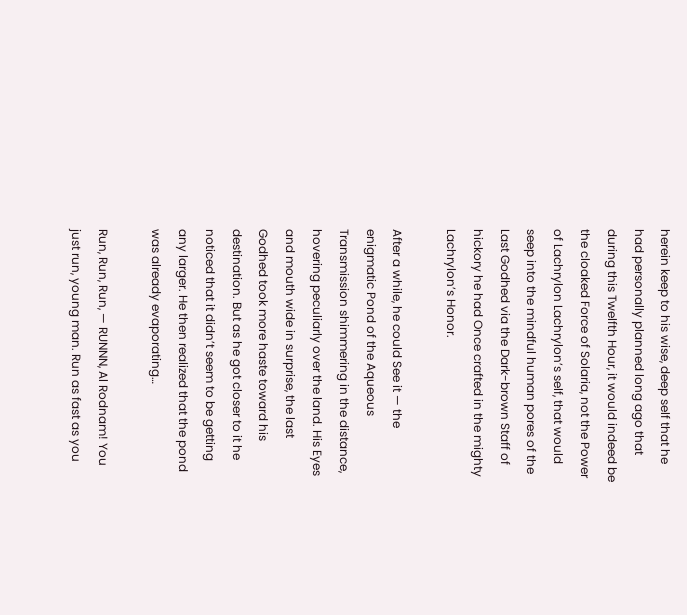herein keep to his wise, deep self that he had personally planned long ago that during this Twelfth Hour, it would indeed be the cloaked Force of Solaria, not the Power of Lachrylon Lachrylon’s self, that would seep into the mindful human pores of the Last Godhed via the Dark-brown Staff of hickory he had Once crafted in the mighty Lachrylon’s Honor.

After a while, he could See it — the enigmatic Pond of the Aqueous Transmission shimmering in the distance, hovering peculiarly over the land. His Eyes and mouth wide in surprise, the last Godhed took more haste toward his destination. But as he got closer to it he noticed that it didn’t seem to be getting any larger. He then realized that the pond was already evaporating…

Run, Run, Run, — RUNNN, Al Rodnam! You just run, young man. Run as fast as you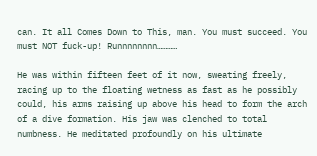can. It all Comes Down to This, man. You must succeed. You must NOT fuck-up! Runnnnnnnn…………

He was within fifteen feet of it now, sweating freely, racing up to the floating wetness as fast as he possibly could, his arms raising up above his head to form the arch of a dive formation. His jaw was clenched to total numbness. He meditated profoundly on his ultimate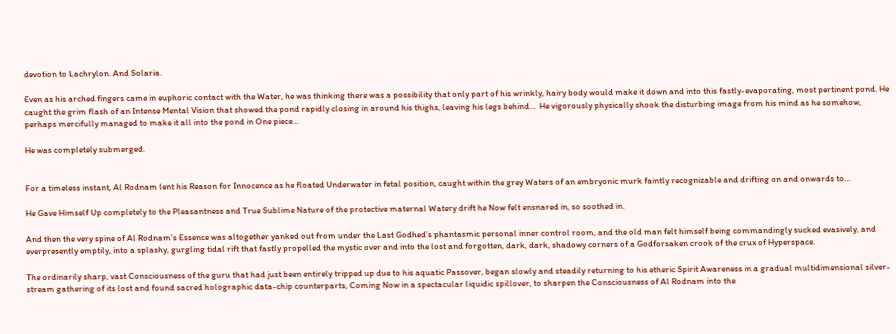devotion to Lachrylon. And Solaria.

Even as his arched fingers came in euphoric contact with the Water, he was thinking there was a possibility that only part of his wrinkly, hairy body would make it down and into this fastly-evaporating, most pertinent pond. He caught the grim flash of an Intense Mental Vision that showed the pond rapidly closing in around his thighs, leaving his legs behind…  He vigorously physically shook the disturbing image from his mind as he somehow, perhaps mercifully managed to make it all into the pond in One piece…

He was completely submerged.


For a timeless instant, Al Rodnam lent his Reason for Innocence as he floated Underwater in fetal position, caught within the grey Waters of an embryonic murk faintly recognizable and drifting on and onwards to…

He Gave Himself Up completely to the Pleasantness and True Sublime Nature of the protective maternal Watery drift he Now felt ensnared in, so soothed in.

And then the very spine of Al Rodnam’s Essence was altogether yanked out from under the Last Godhed’s phantasmic personal inner control room, and the old man felt himself being commandingly sucked evasively, and everpresently emptily, into a splashy, gurgling tidal rift that fastly propelled the mystic over and into the lost and forgotten, dark, dark, shadowy corners of a Godforsaken crook of the crux of Hyperspace.

The ordinarily sharp, vast Consciousness of the guru that had just been entirely tripped up due to his aquatic Passover, began slowly and steadily returning to his etheric Spirit Awareness in a gradual multidimensional silver-stream gathering of its lost and found sacred holographic data-chip counterparts, Coming Now in a spectacular liquidic spillover, to sharpen the Consciousness of Al Rodnam into the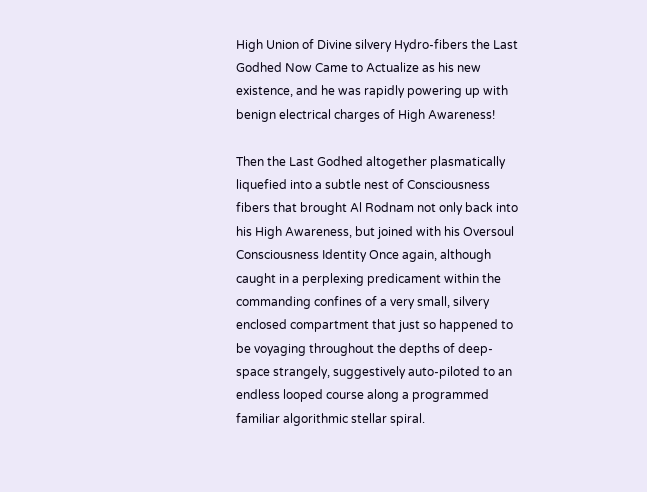High Union of Divine silvery Hydro-fibers the Last Godhed Now Came to Actualize as his new existence, and he was rapidly powering up with benign electrical charges of High Awareness!

Then the Last Godhed altogether plasmatically liquefied into a subtle nest of Consciousness fibers that brought Al Rodnam not only back into his High Awareness, but joined with his Oversoul Consciousness Identity Once again, although caught in a perplexing predicament within the commanding confines of a very small, silvery enclosed compartment that just so happened to be voyaging throughout the depths of deep-space strangely, suggestively auto-piloted to an endless looped course along a programmed familiar algorithmic stellar spiral.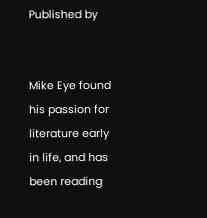Published by


Mike Eye found his passion for literature early in life, and has been reading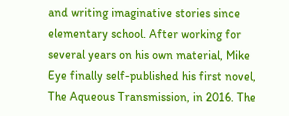and writing imaginative stories since elementary school. After working for several years on his own material, Mike Eye finally self-published his first novel, The Aqueous Transmission, in 2016. The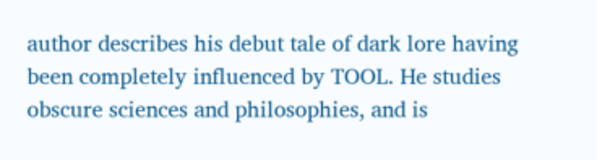author describes his debut tale of dark lore having been completely influenced by TOOL. He studies obscure sciences and philosophies, and is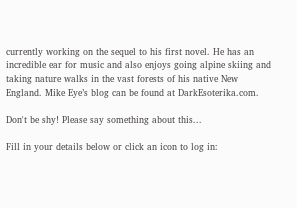currently working on the sequel to his first novel. He has an incredible ear for music and also enjoys going alpine skiing and taking nature walks in the vast forests of his native New England. Mike Eye’s blog can be found at DarkEsoterika.com.

Don't be shy! Please say something about this...

Fill in your details below or click an icon to log in: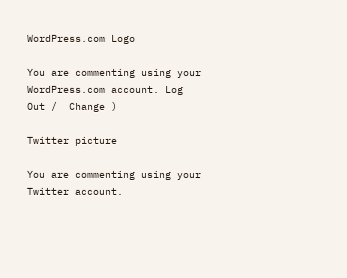WordPress.com Logo

You are commenting using your WordPress.com account. Log Out /  Change )

Twitter picture

You are commenting using your Twitter account.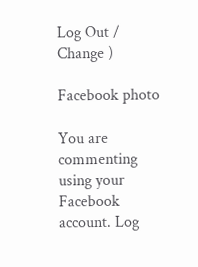Log Out /  Change )

Facebook photo

You are commenting using your Facebook account. Log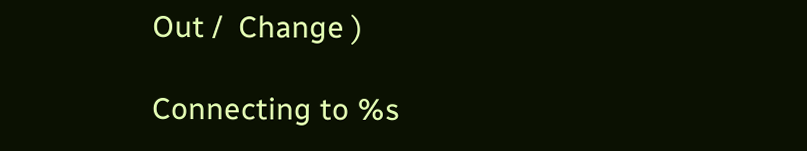Out /  Change )

Connecting to %s